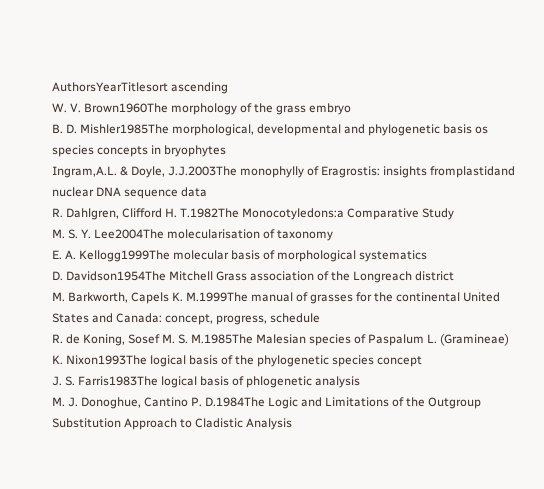AuthorsYearTitlesort ascending
W. V. Brown1960The morphology of the grass embryo
B. D. Mishler1985The morphological, developmental and phylogenetic basis os species concepts in bryophytes
Ingram,A.L. & Doyle, J.J.2003The monophylly of Eragrostis: insights fromplastidand nuclear DNA sequence data
R. Dahlgren, Clifford H. T.1982The Monocotyledons:a Comparative Study
M. S. Y. Lee2004The molecularisation of taxonomy
E. A. Kellogg1999The molecular basis of morphological systematics
D. Davidson1954The Mitchell Grass association of the Longreach district
M. Barkworth, Capels K. M.1999The manual of grasses for the continental United States and Canada: concept, progress, schedule
R. de Koning, Sosef M. S. M.1985The Malesian species of Paspalum L. (Gramineae)
K. Nixon1993The logical basis of the phylogenetic species concept
J. S. Farris1983The logical basis of phlogenetic analysis
M. J. Donoghue, Cantino P. D.1984The Logic and Limitations of the Outgroup Substitution Approach to Cladistic Analysis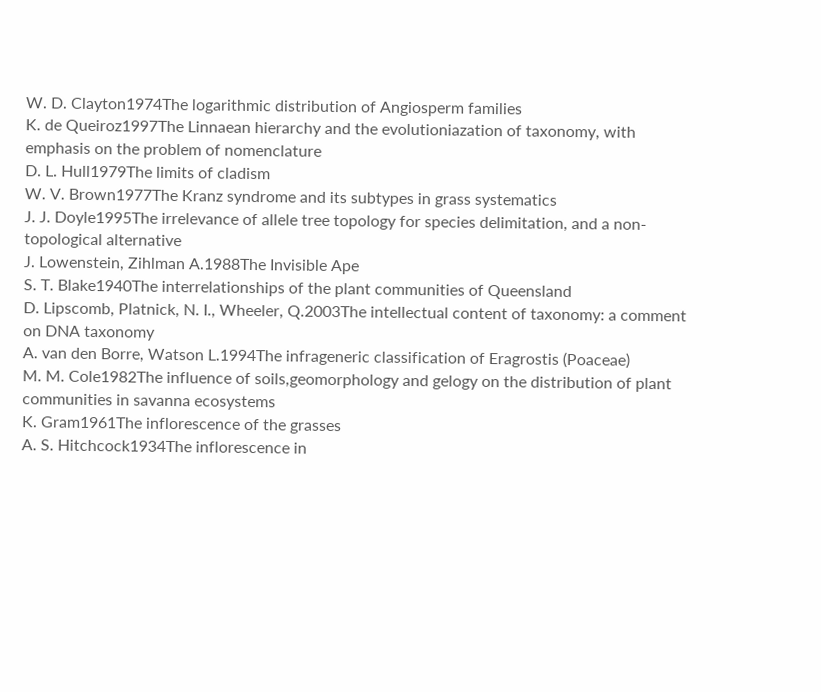W. D. Clayton1974The logarithmic distribution of Angiosperm families
K. de Queiroz1997The Linnaean hierarchy and the evolutioniazation of taxonomy, with emphasis on the problem of nomenclature
D. L. Hull1979The limits of cladism
W. V. Brown1977The Kranz syndrome and its subtypes in grass systematics
J. J. Doyle1995The irrelevance of allele tree topology for species delimitation, and a non-topological alternative
J. Lowenstein, Zihlman A.1988The Invisible Ape
S. T. Blake1940The interrelationships of the plant communities of Queensland
D. Lipscomb, Platnick, N. I., Wheeler, Q.2003The intellectual content of taxonomy: a comment on DNA taxonomy
A. van den Borre, Watson L.1994The infrageneric classification of Eragrostis (Poaceae)
M. M. Cole1982The influence of soils,geomorphology and gelogy on the distribution of plant communities in savanna ecosystems
K. Gram1961The inflorescence of the grasses
A. S. Hitchcock1934The inflorescence in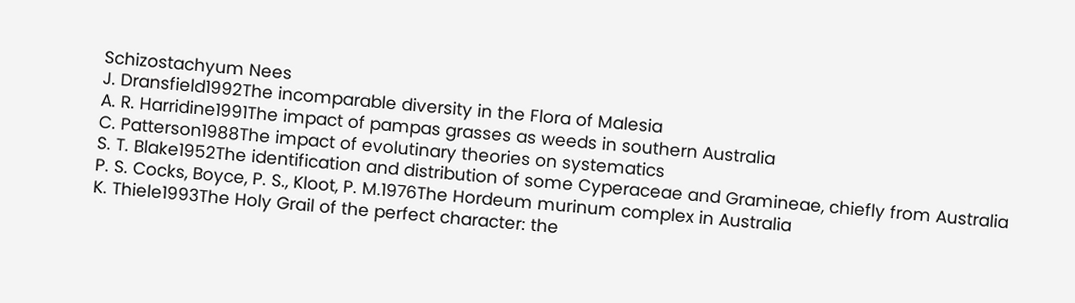Schizostachyum Nees
J. Dransfield1992The incomparable diversity in the Flora of Malesia
A. R. Harridine1991The impact of pampas grasses as weeds in southern Australia
C. Patterson1988The impact of evolutinary theories on systematics
S. T. Blake1952The identification and distribution of some Cyperaceae and Gramineae, chiefly from Australia
P. S. Cocks, Boyce, P. S., Kloot, P. M.1976The Hordeum murinum complex in Australia
K. Thiele1993The Holy Grail of the perfect character: the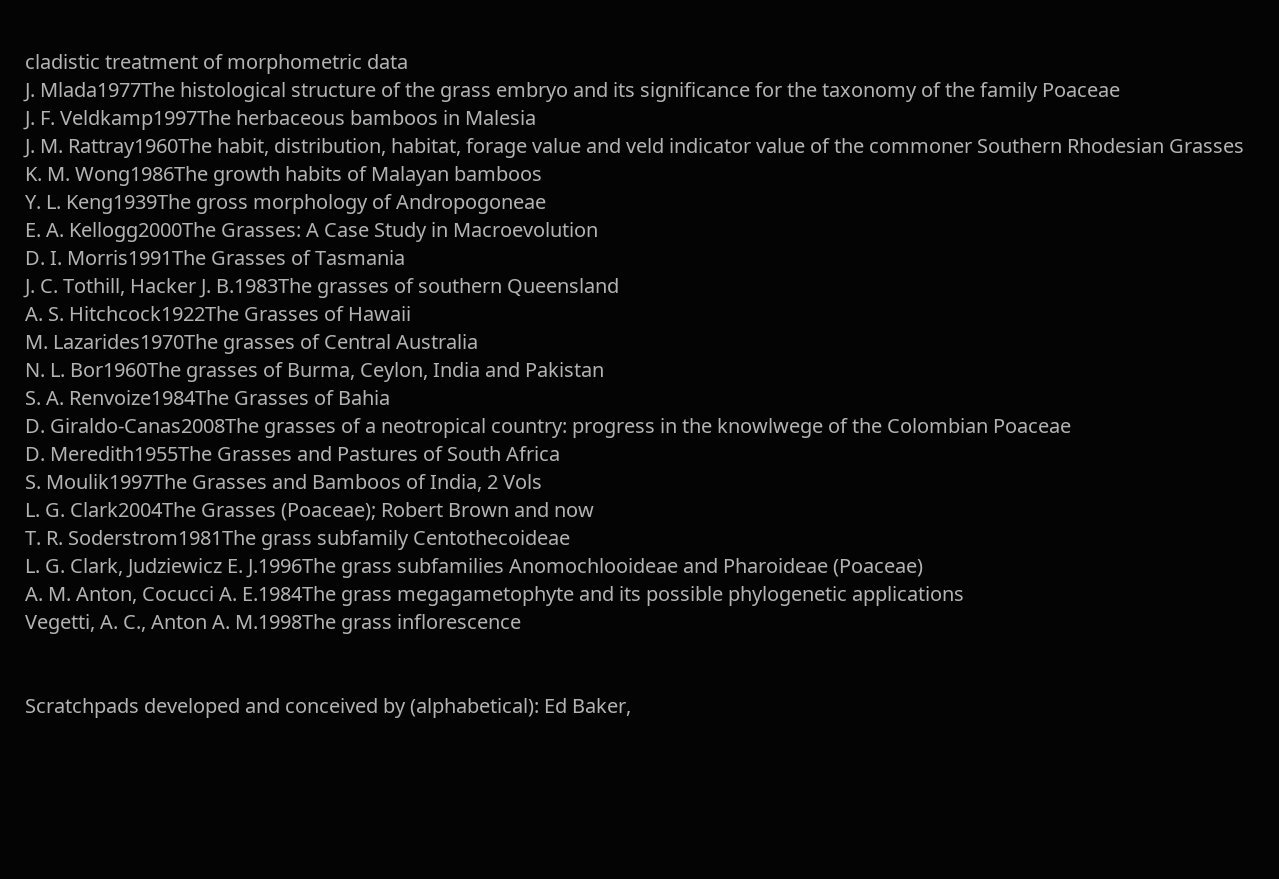cladistic treatment of morphometric data
J. Mlada1977The histological structure of the grass embryo and its significance for the taxonomy of the family Poaceae
J. F. Veldkamp1997The herbaceous bamboos in Malesia
J. M. Rattray1960The habit, distribution, habitat, forage value and veld indicator value of the commoner Southern Rhodesian Grasses
K. M. Wong1986The growth habits of Malayan bamboos
Y. L. Keng1939The gross morphology of Andropogoneae
E. A. Kellogg2000The Grasses: A Case Study in Macroevolution
D. I. Morris1991The Grasses of Tasmania
J. C. Tothill, Hacker J. B.1983The grasses of southern Queensland
A. S. Hitchcock1922The Grasses of Hawaii
M. Lazarides1970The grasses of Central Australia
N. L. Bor1960The grasses of Burma, Ceylon, India and Pakistan
S. A. Renvoize1984The Grasses of Bahia
D. Giraldo-Canas2008The grasses of a neotropical country: progress in the knowlwege of the Colombian Poaceae
D. Meredith1955The Grasses and Pastures of South Africa
S. Moulik1997The Grasses and Bamboos of India, 2 Vols
L. G. Clark2004The Grasses (Poaceae); Robert Brown and now
T. R. Soderstrom1981The grass subfamily Centothecoideae
L. G. Clark, Judziewicz E. J.1996The grass subfamilies Anomochlooideae and Pharoideae (Poaceae)
A. M. Anton, Cocucci A. E.1984The grass megagametophyte and its possible phylogenetic applications
Vegetti, A. C., Anton A. M.1998The grass inflorescence


Scratchpads developed and conceived by (alphabetical): Ed Baker,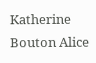Katherine Bouton Alice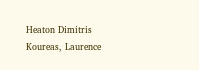Heaton Dimitris Koureas, Laurence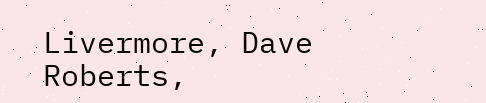Livermore, Dave Roberts,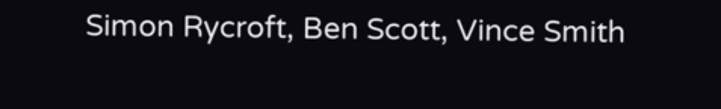Simon Rycroft, Ben Scott, Vince Smith